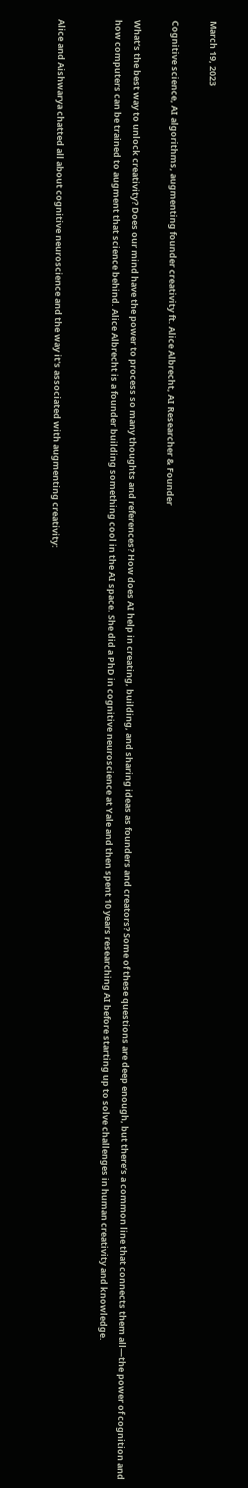March 19, 2023

Cognitive science, AI algorithms, augmenting founder creativity ft. Alice Albrecht, AI Researcher & Founder

What’s the best way to unlock creativity? Does our mind have the power to process so many thoughts and references? How does AI help in creating, building, and sharing ideas as founders and creators? Some of these questions are deep enough, but there’s a common line that connects them all—the power of cognition and how computers can be trained to augment that science behind. Alice Albrecht is a founder building something cool in the AI space. She did a PhD in cognitive neuroscience at Yale and then spent 10 years researching AI before starting up to solve challenges in human creativity and knowledge.


Alice and Aishwarya chatted all about cognitive neuroscience and the way it's associated with augmenting creativity: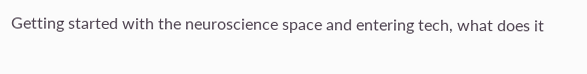Getting started with the neuroscience space and entering tech, what does it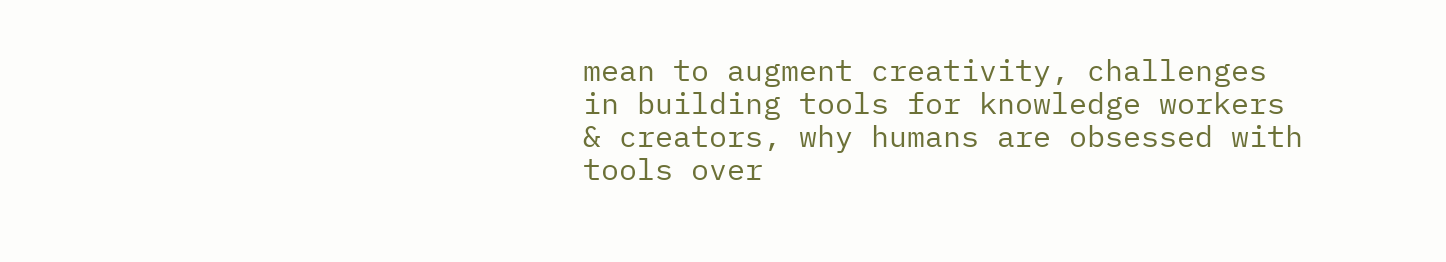mean to augment creativity, challenges in building tools for knowledge workers & creators, why humans are obsessed with tools over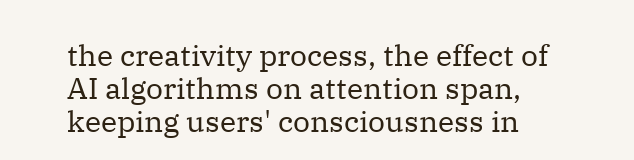the creativity process, the effect of AI algorithms on attention span, keeping users' consciousness in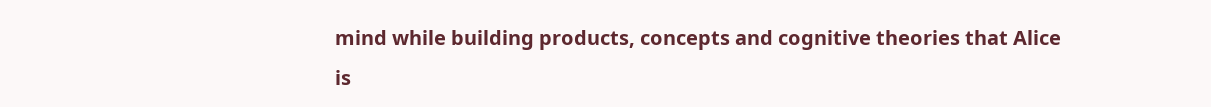mind while building products, concepts and cognitive theories that Alice is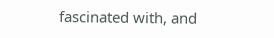fascinated with, and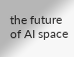the future of AI space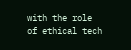with the role of ethical tech